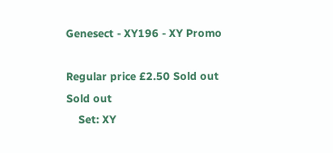Genesect - XY196 - XY Promo

Regular price £2.50 Sold out
Sold out
    Set: XY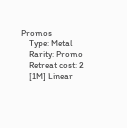Promos
    Type: Metal
    Rarity: Promo
    Retreat cost: 2
    [1M] Linear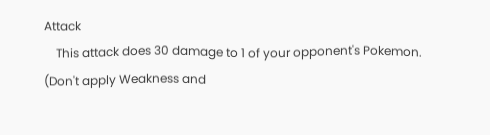Attack
    This attack does 30 damage to 1 of your opponent's Pokemon. (Don't apply Weakness and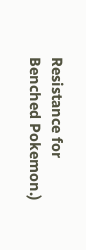Resistance for Benched Pokemon.)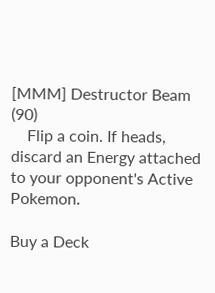[MMM] Destructor Beam (90)
    Flip a coin. If heads, discard an Energy attached to your opponent's Active Pokemon.

Buy a Deck